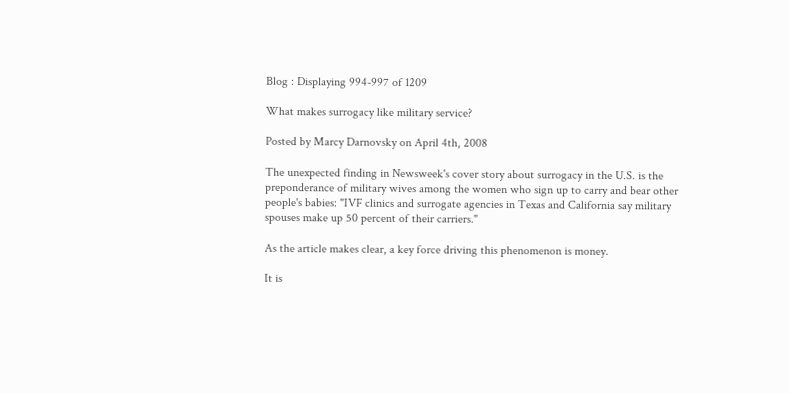Blog : Displaying 994-997 of 1209

What makes surrogacy like military service?

Posted by Marcy Darnovsky on April 4th, 2008

The unexpected finding in Newsweek's cover story about surrogacy in the U.S. is the preponderance of military wives among the women who sign up to carry and bear other people's babies: "IVF clinics and surrogate agencies in Texas and California say military spouses make up 50 percent of their carriers."

As the article makes clear, a key force driving this phenomenon is money.

It is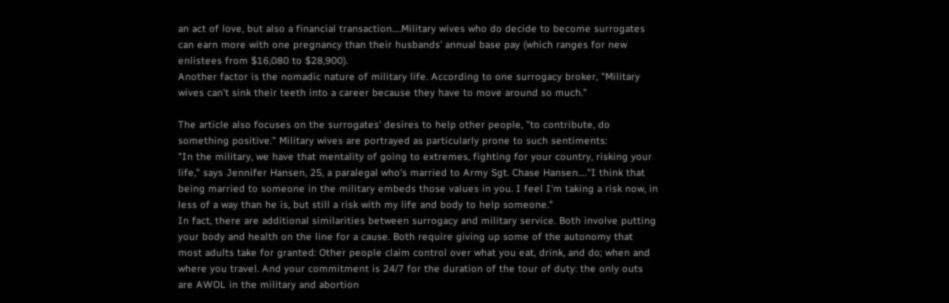an act of love, but also a financial transaction….Military wives who do decide to become surrogates can earn more with one pregnancy than their husbands' annual base pay (which ranges for new enlistees from $16,080 to $28,900).
Another factor is the nomadic nature of military life. According to one surrogacy broker, "Military wives can't sink their teeth into a career because they have to move around so much."

The article also focuses on the surrogates' desires to help other people, "to contribute, do something positive." Military wives are portrayed as particularly prone to such sentiments:
"In the military, we have that mentality of going to extremes, fighting for your country, risking your life," says Jennifer Hansen, 25, a paralegal who's married to Army Sgt. Chase Hansen…."I think that being married to someone in the military embeds those values in you. I feel I'm taking a risk now, in less of a way than he is, but still a risk with my life and body to help someone."
In fact, there are additional similarities between surrogacy and military service. Both involve putting your body and health on the line for a cause. Both require giving up some of the autonomy that most adults take for granted: Other people claim control over what you eat, drink, and do; when and where you travel. And your commitment is 24/7 for the duration of the tour of duty: the only outs are AWOL in the military and abortion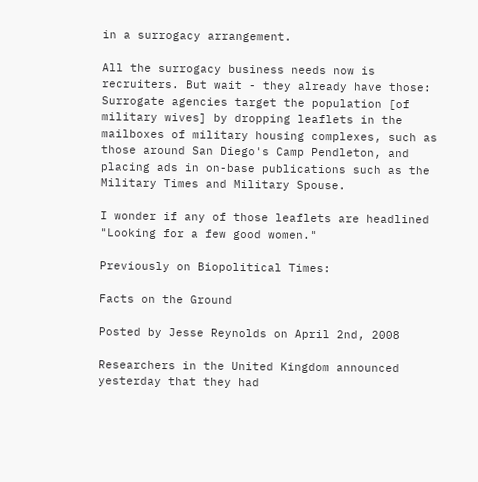in a surrogacy arrangement.

All the surrogacy business needs now is recruiters. But wait - they already have those:
Surrogate agencies target the population [of military wives] by dropping leaflets in the mailboxes of military housing complexes, such as those around San Diego's Camp Pendleton, and placing ads in on-base publications such as the Military Times and Military Spouse.

I wonder if any of those leaflets are headlined "Looking for a few good women."

Previously on Biopolitical Times:

Facts on the Ground

Posted by Jesse Reynolds on April 2nd, 2008

Researchers in the United Kingdom announced yesterday that they had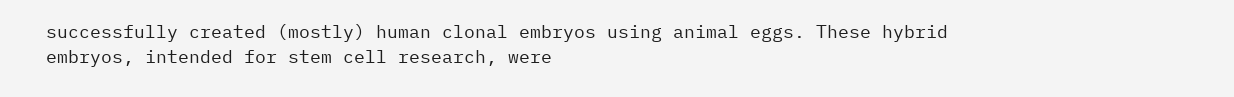successfully created (mostly) human clonal embryos using animal eggs. These hybrid embryos, intended for stem cell research, were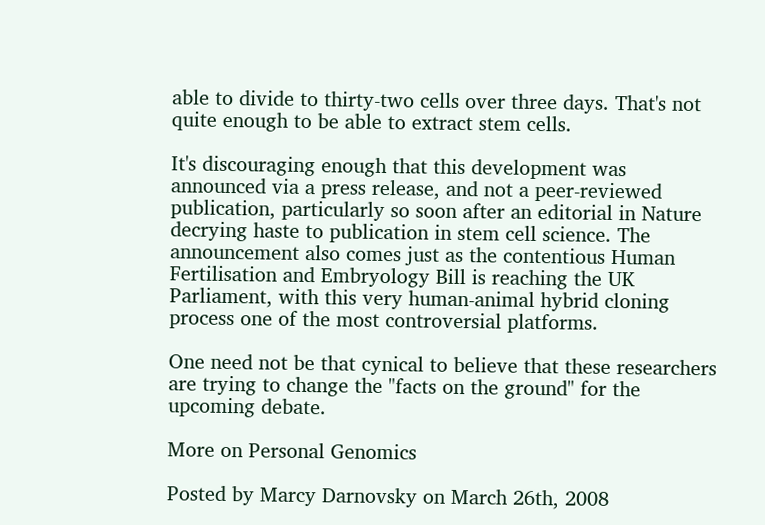able to divide to thirty-two cells over three days. That's not quite enough to be able to extract stem cells.

It's discouraging enough that this development was announced via a press release, and not a peer-reviewed publication, particularly so soon after an editorial in Nature decrying haste to publication in stem cell science. The announcement also comes just as the contentious Human Fertilisation and Embryology Bill is reaching the UK Parliament, with this very human-animal hybrid cloning process one of the most controversial platforms.

One need not be that cynical to believe that these researchers are trying to change the "facts on the ground" for the upcoming debate.

More on Personal Genomics

Posted by Marcy Darnovsky on March 26th, 2008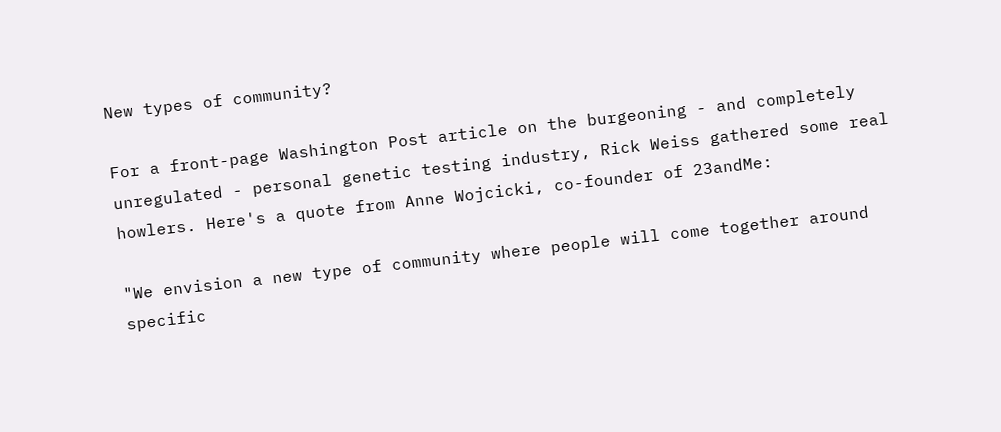New types of community?

For a front-page Washington Post article on the burgeoning - and completely unregulated - personal genetic testing industry, Rick Weiss gathered some real howlers. Here's a quote from Anne Wojcicki, co-founder of 23andMe:

"We envision a new type of community where people will come together around specific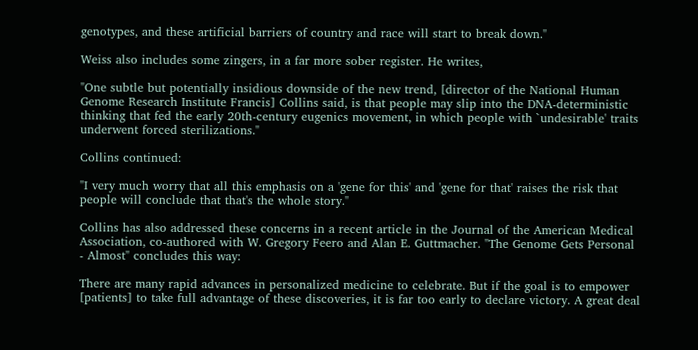genotypes, and these artificial barriers of country and race will start to break down."

Weiss also includes some zingers, in a far more sober register. He writes,

"One subtle but potentially insidious downside of the new trend, [director of the National Human Genome Research Institute Francis] Collins said, is that people may slip into the DNA-deterministic thinking that fed the early 20th-century eugenics movement, in which people with `undesirable' traits underwent forced sterilizations."

Collins continued:

"I very much worry that all this emphasis on a 'gene for this' and 'gene for that' raises the risk that people will conclude that that's the whole story."

Collins has also addressed these concerns in a recent article in the Journal of the American Medical Association, co-authored with W. Gregory Feero and Alan E. Guttmacher. "The Genome Gets Personal - Almost" concludes this way:

There are many rapid advances in personalized medicine to celebrate. But if the goal is to empower [patients] to take full advantage of these discoveries, it is far too early to declare victory. A great deal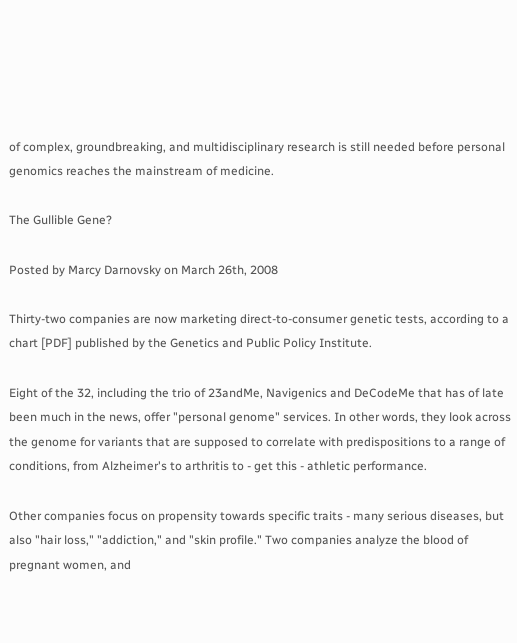of complex, groundbreaking, and multidisciplinary research is still needed before personal genomics reaches the mainstream of medicine.

The Gullible Gene?

Posted by Marcy Darnovsky on March 26th, 2008

Thirty-two companies are now marketing direct-to-consumer genetic tests, according to a chart [PDF] published by the Genetics and Public Policy Institute.

Eight of the 32, including the trio of 23andMe, Navigenics and DeCodeMe that has of late been much in the news, offer "personal genome" services. In other words, they look across the genome for variants that are supposed to correlate with predispositions to a range of conditions, from Alzheimer's to arthritis to - get this - athletic performance.

Other companies focus on propensity towards specific traits - many serious diseases, but also "hair loss," "addiction," and "skin profile." Two companies analyze the blood of pregnant women, and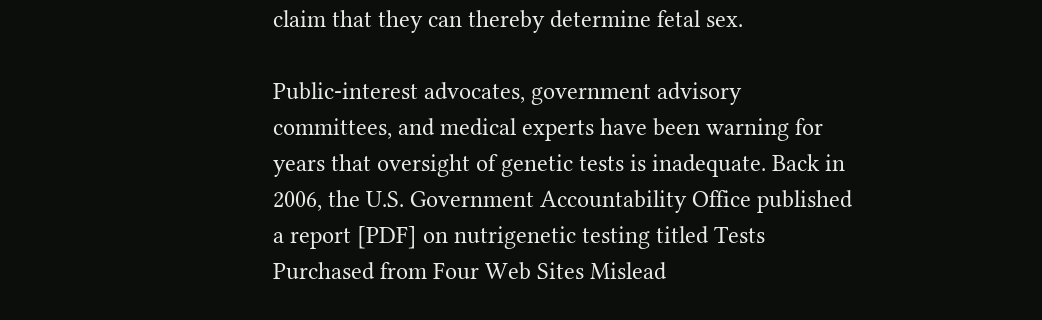claim that they can thereby determine fetal sex.

Public-interest advocates, government advisory committees, and medical experts have been warning for years that oversight of genetic tests is inadequate. Back in 2006, the U.S. Government Accountability Office published a report [PDF] on nutrigenetic testing titled Tests Purchased from Four Web Sites Mislead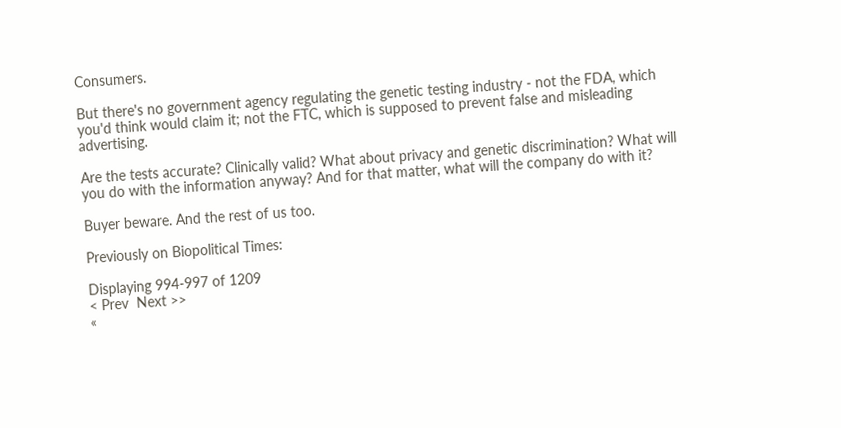Consumers.

But there's no government agency regulating the genetic testing industry - not the FDA, which you'd think would claim it; not the FTC, which is supposed to prevent false and misleading advertising.

Are the tests accurate? Clinically valid? What about privacy and genetic discrimination? What will you do with the information anyway? And for that matter, what will the company do with it?

Buyer beware. And the rest of us too.

Previously on Biopolitical Times:

Displaying 994-997 of 1209
< Prev  Next >>
«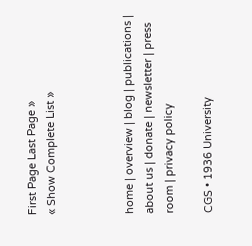First Page Last Page »
« Show Complete List »



home | overview | blog | publications | about us | donate | newsletter | press room | privacy policy

CGS • 1936 University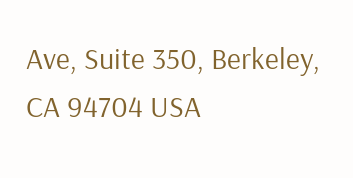Ave, Suite 350, Berkeley, CA 94704 USA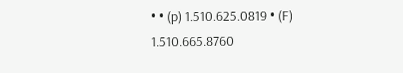• • (p) 1.510.625.0819 • (F) 1.510.665.8760